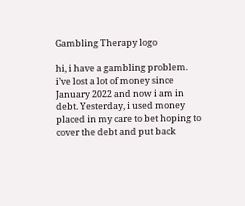Gambling Therapy logo

hi, i have a gambling problem. i’ve lost a lot of money since January 2022 and now i am in debt. Yesterday, i used money placed in my care to bet hoping to cover the debt and put back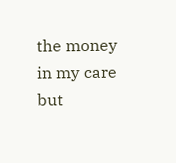the money in my care but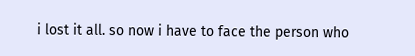i lost it all. so now i have to face the person who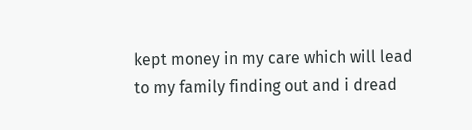kept money in my care which will lead to my family finding out and i dread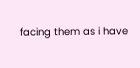facing them as i have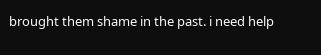brought them shame in the past. i need help